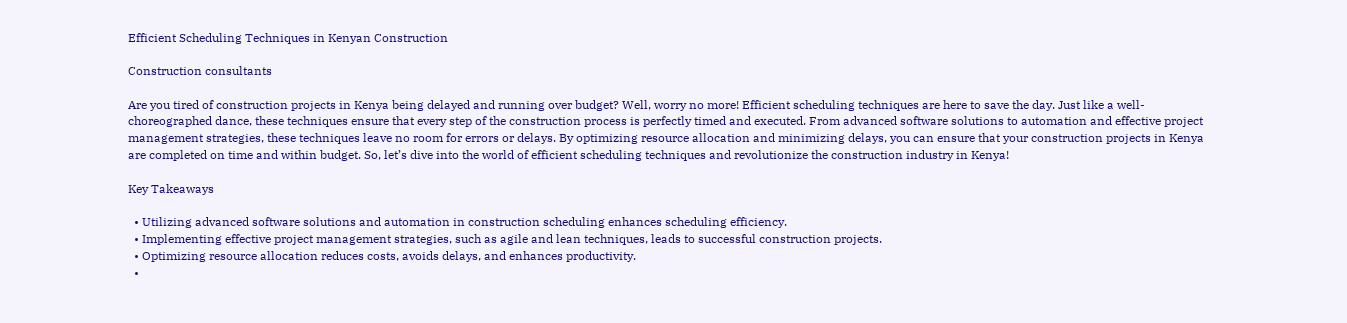Efficient Scheduling Techniques in Kenyan Construction

Construction consultants

Are you tired of construction projects in Kenya being delayed and running over budget? Well, worry no more! Efficient scheduling techniques are here to save the day. Just like a well-choreographed dance, these techniques ensure that every step of the construction process is perfectly timed and executed. From advanced software solutions to automation and effective project management strategies, these techniques leave no room for errors or delays. By optimizing resource allocation and minimizing delays, you can ensure that your construction projects in Kenya are completed on time and within budget. So, let’s dive into the world of efficient scheduling techniques and revolutionize the construction industry in Kenya!

Key Takeaways

  • Utilizing advanced software solutions and automation in construction scheduling enhances scheduling efficiency.
  • Implementing effective project management strategies, such as agile and lean techniques, leads to successful construction projects.
  • Optimizing resource allocation reduces costs, avoids delays, and enhances productivity.
  •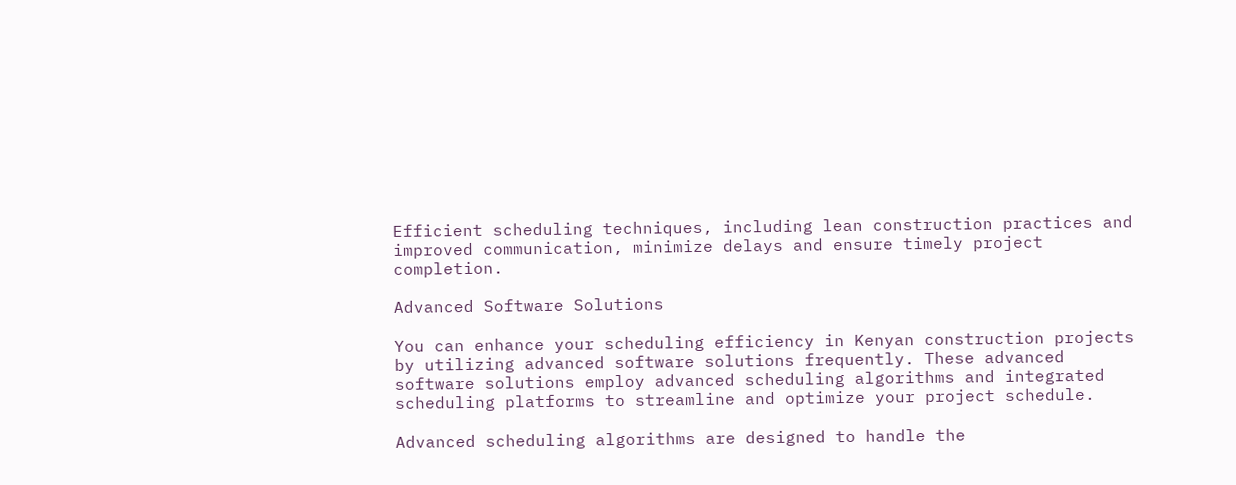Efficient scheduling techniques, including lean construction practices and improved communication, minimize delays and ensure timely project completion.

Advanced Software Solutions

You can enhance your scheduling efficiency in Kenyan construction projects by utilizing advanced software solutions frequently. These advanced software solutions employ advanced scheduling algorithms and integrated scheduling platforms to streamline and optimize your project schedule.

Advanced scheduling algorithms are designed to handle the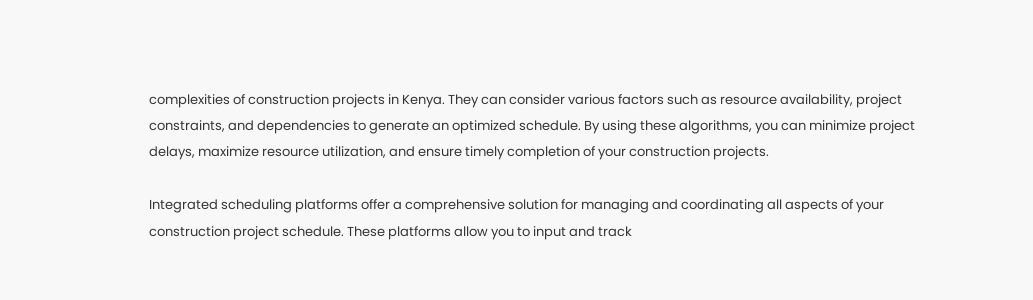complexities of construction projects in Kenya. They can consider various factors such as resource availability, project constraints, and dependencies to generate an optimized schedule. By using these algorithms, you can minimize project delays, maximize resource utilization, and ensure timely completion of your construction projects.

Integrated scheduling platforms offer a comprehensive solution for managing and coordinating all aspects of your construction project schedule. These platforms allow you to input and track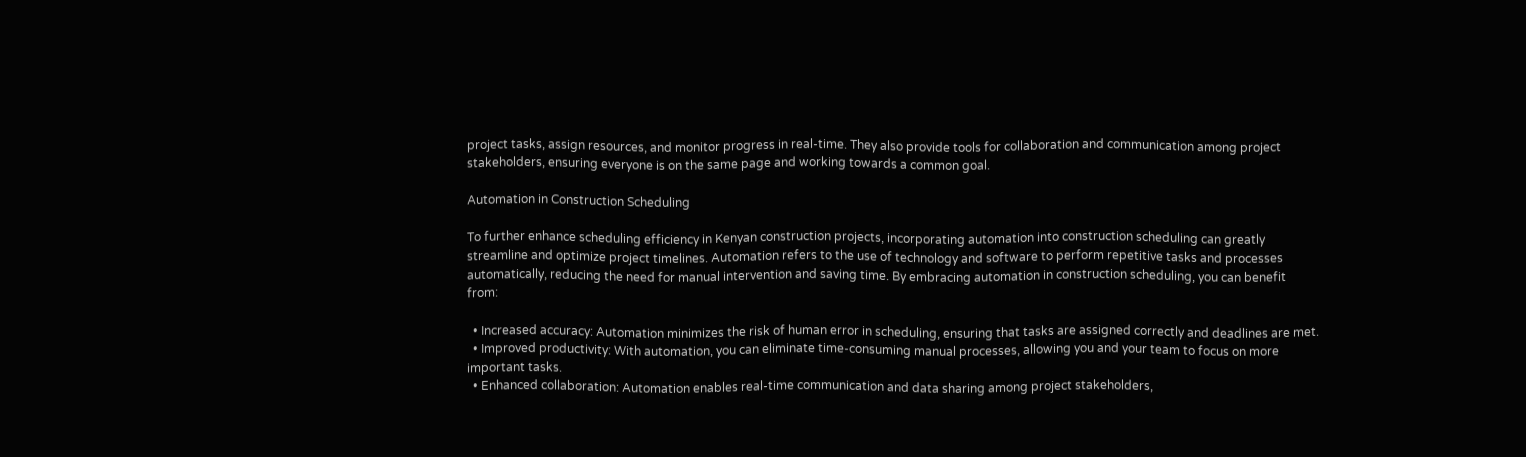project tasks, assign resources, and monitor progress in real-time. They also provide tools for collaboration and communication among project stakeholders, ensuring everyone is on the same page and working towards a common goal.

Automation in Construction Scheduling

To further enhance scheduling efficiency in Kenyan construction projects, incorporating automation into construction scheduling can greatly streamline and optimize project timelines. Automation refers to the use of technology and software to perform repetitive tasks and processes automatically, reducing the need for manual intervention and saving time. By embracing automation in construction scheduling, you can benefit from:

  • Increased accuracy: Automation minimizes the risk of human error in scheduling, ensuring that tasks are assigned correctly and deadlines are met.
  • Improved productivity: With automation, you can eliminate time-consuming manual processes, allowing you and your team to focus on more important tasks.
  • Enhanced collaboration: Automation enables real-time communication and data sharing among project stakeholders,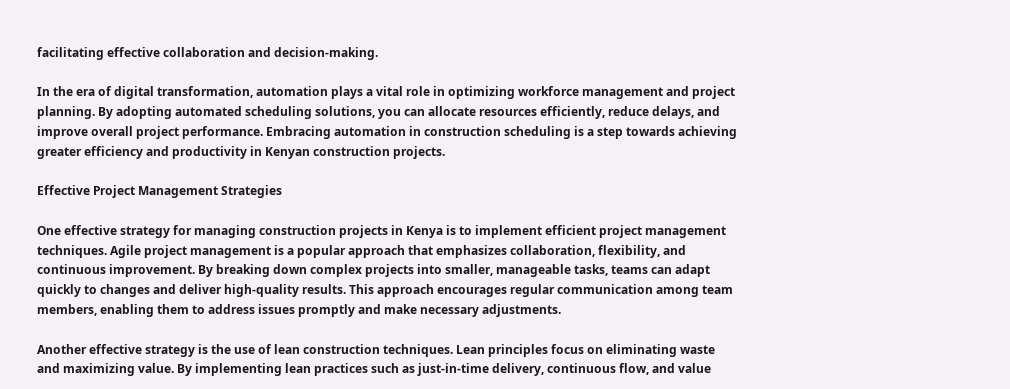facilitating effective collaboration and decision-making.

In the era of digital transformation, automation plays a vital role in optimizing workforce management and project planning. By adopting automated scheduling solutions, you can allocate resources efficiently, reduce delays, and improve overall project performance. Embracing automation in construction scheduling is a step towards achieving greater efficiency and productivity in Kenyan construction projects.

Effective Project Management Strategies

One effective strategy for managing construction projects in Kenya is to implement efficient project management techniques. Agile project management is a popular approach that emphasizes collaboration, flexibility, and continuous improvement. By breaking down complex projects into smaller, manageable tasks, teams can adapt quickly to changes and deliver high-quality results. This approach encourages regular communication among team members, enabling them to address issues promptly and make necessary adjustments.

Another effective strategy is the use of lean construction techniques. Lean principles focus on eliminating waste and maximizing value. By implementing lean practices such as just-in-time delivery, continuous flow, and value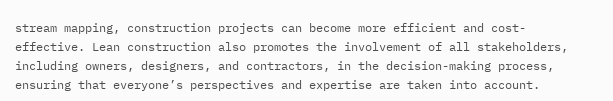stream mapping, construction projects can become more efficient and cost-effective. Lean construction also promotes the involvement of all stakeholders, including owners, designers, and contractors, in the decision-making process, ensuring that everyone’s perspectives and expertise are taken into account.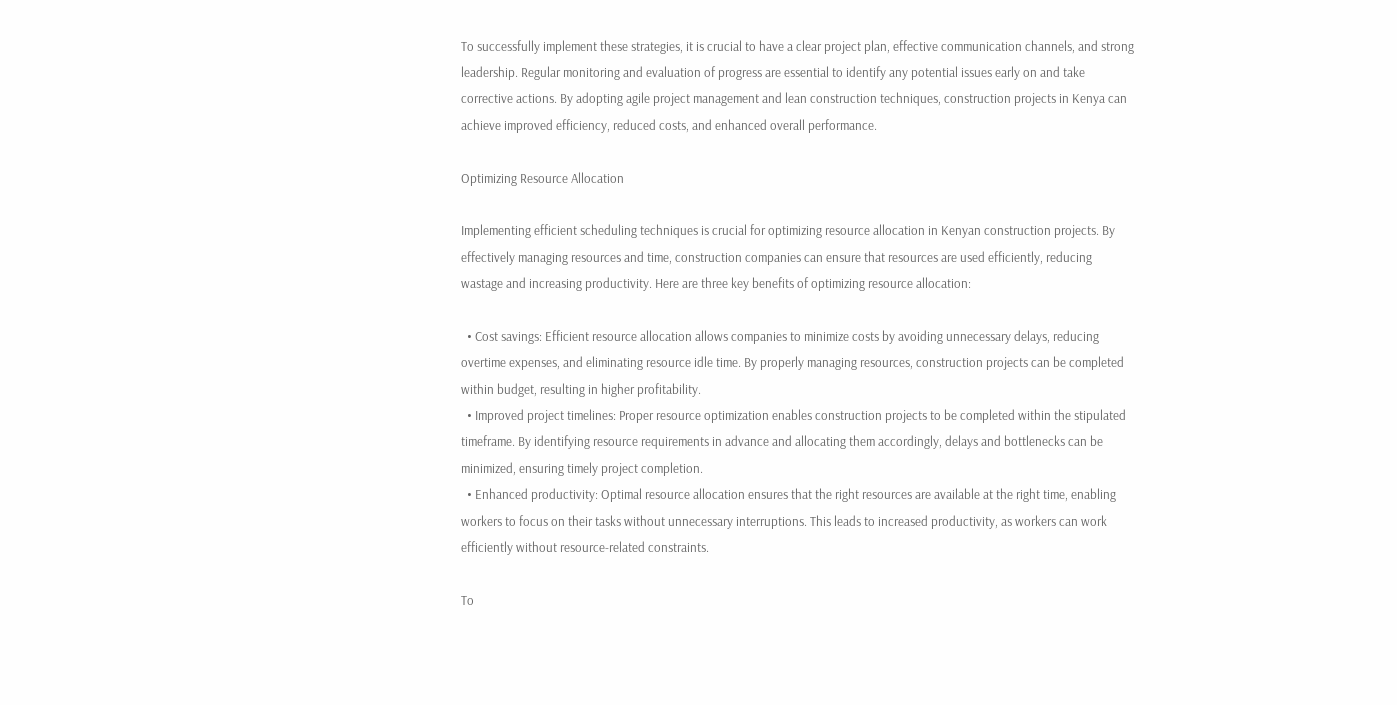To successfully implement these strategies, it is crucial to have a clear project plan, effective communication channels, and strong leadership. Regular monitoring and evaluation of progress are essential to identify any potential issues early on and take corrective actions. By adopting agile project management and lean construction techniques, construction projects in Kenya can achieve improved efficiency, reduced costs, and enhanced overall performance.

Optimizing Resource Allocation

Implementing efficient scheduling techniques is crucial for optimizing resource allocation in Kenyan construction projects. By effectively managing resources and time, construction companies can ensure that resources are used efficiently, reducing wastage and increasing productivity. Here are three key benefits of optimizing resource allocation:

  • Cost savings: Efficient resource allocation allows companies to minimize costs by avoiding unnecessary delays, reducing overtime expenses, and eliminating resource idle time. By properly managing resources, construction projects can be completed within budget, resulting in higher profitability.
  • Improved project timelines: Proper resource optimization enables construction projects to be completed within the stipulated timeframe. By identifying resource requirements in advance and allocating them accordingly, delays and bottlenecks can be minimized, ensuring timely project completion.
  • Enhanced productivity: Optimal resource allocation ensures that the right resources are available at the right time, enabling workers to focus on their tasks without unnecessary interruptions. This leads to increased productivity, as workers can work efficiently without resource-related constraints.

To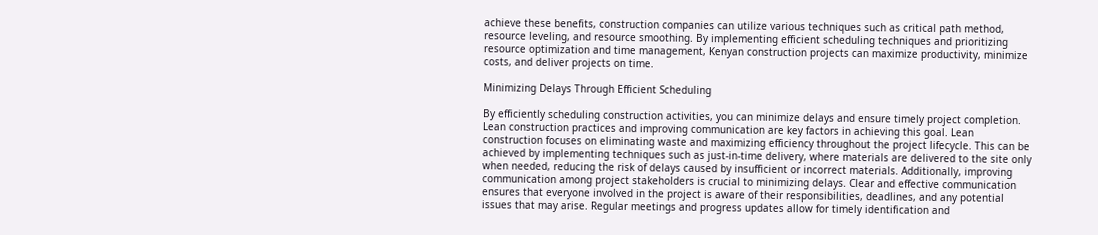achieve these benefits, construction companies can utilize various techniques such as critical path method, resource leveling, and resource smoothing. By implementing efficient scheduling techniques and prioritizing resource optimization and time management, Kenyan construction projects can maximize productivity, minimize costs, and deliver projects on time.

Minimizing Delays Through Efficient Scheduling

By efficiently scheduling construction activities, you can minimize delays and ensure timely project completion. Lean construction practices and improving communication are key factors in achieving this goal. Lean construction focuses on eliminating waste and maximizing efficiency throughout the project lifecycle. This can be achieved by implementing techniques such as just-in-time delivery, where materials are delivered to the site only when needed, reducing the risk of delays caused by insufficient or incorrect materials. Additionally, improving communication among project stakeholders is crucial to minimizing delays. Clear and effective communication ensures that everyone involved in the project is aware of their responsibilities, deadlines, and any potential issues that may arise. Regular meetings and progress updates allow for timely identification and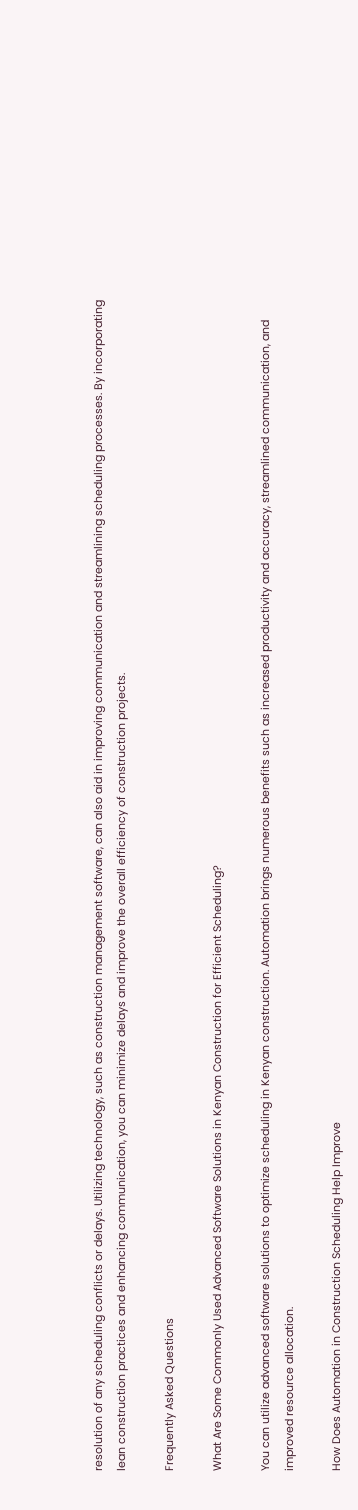resolution of any scheduling conflicts or delays. Utilizing technology, such as construction management software, can also aid in improving communication and streamlining scheduling processes. By incorporating lean construction practices and enhancing communication, you can minimize delays and improve the overall efficiency of construction projects.

Frequently Asked Questions

What Are Some Commonly Used Advanced Software Solutions in Kenyan Construction for Efficient Scheduling?

You can utilize advanced software solutions to optimize scheduling in Kenyan construction. Automation brings numerous benefits such as increased productivity and accuracy, streamlined communication, and improved resource allocation.

How Does Automation in Construction Scheduling Help Improve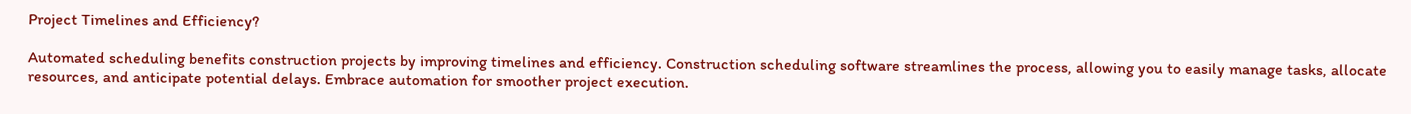Project Timelines and Efficiency?

Automated scheduling benefits construction projects by improving timelines and efficiency. Construction scheduling software streamlines the process, allowing you to easily manage tasks, allocate resources, and anticipate potential delays. Embrace automation for smoother project execution.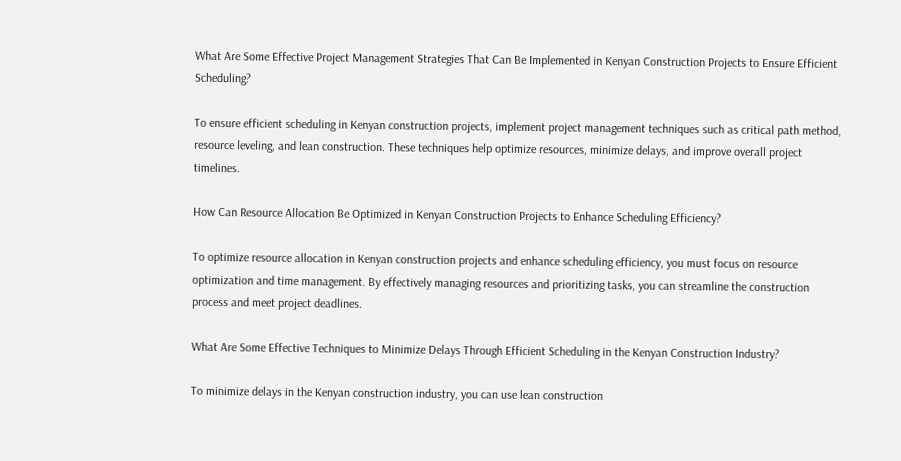What Are Some Effective Project Management Strategies That Can Be Implemented in Kenyan Construction Projects to Ensure Efficient Scheduling?

To ensure efficient scheduling in Kenyan construction projects, implement project management techniques such as critical path method, resource leveling, and lean construction. These techniques help optimize resources, minimize delays, and improve overall project timelines.

How Can Resource Allocation Be Optimized in Kenyan Construction Projects to Enhance Scheduling Efficiency?

To optimize resource allocation in Kenyan construction projects and enhance scheduling efficiency, you must focus on resource optimization and time management. By effectively managing resources and prioritizing tasks, you can streamline the construction process and meet project deadlines.

What Are Some Effective Techniques to Minimize Delays Through Efficient Scheduling in the Kenyan Construction Industry?

To minimize delays in the Kenyan construction industry, you can use lean construction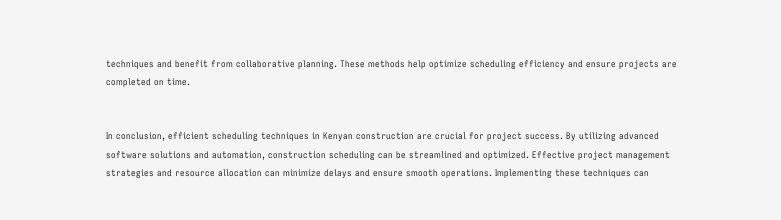techniques and benefit from collaborative planning. These methods help optimize scheduling efficiency and ensure projects are completed on time.


In conclusion, efficient scheduling techniques in Kenyan construction are crucial for project success. By utilizing advanced software solutions and automation, construction scheduling can be streamlined and optimized. Effective project management strategies and resource allocation can minimize delays and ensure smooth operations. Implementing these techniques can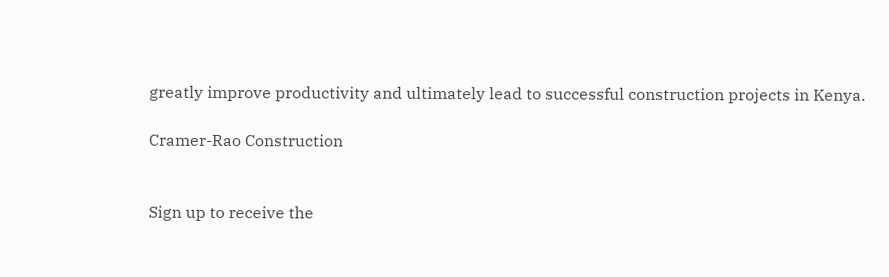greatly improve productivity and ultimately lead to successful construction projects in Kenya.

Cramer-Rao Construction


Sign up to receive the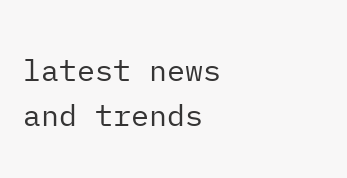latest news and trends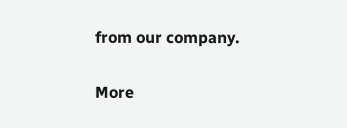from our company.

More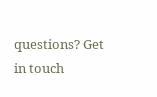questions? Get in touch